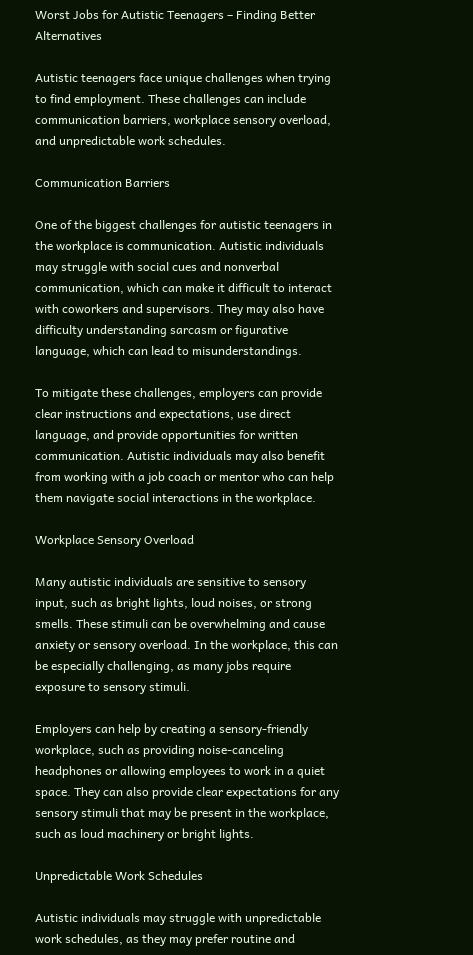Worst Jobs for Autistic Teenagers – Finding Better Alternatives

Autistic teenagers face unique challenges when trying to find employment. These challenges can include communication barriers, workplace sensory overload, and unpredictable work schedules.

Communication Barriers

One of the biggest challenges for autistic teenagers in the workplace is communication. Autistic individuals may struggle with social cues and nonverbal communication, which can make it difficult to interact with coworkers and supervisors. They may also have difficulty understanding sarcasm or figurative language, which can lead to misunderstandings.

To mitigate these challenges, employers can provide clear instructions and expectations, use direct language, and provide opportunities for written communication. Autistic individuals may also benefit from working with a job coach or mentor who can help them navigate social interactions in the workplace.

Workplace Sensory Overload

Many autistic individuals are sensitive to sensory input, such as bright lights, loud noises, or strong smells. These stimuli can be overwhelming and cause anxiety or sensory overload. In the workplace, this can be especially challenging, as many jobs require exposure to sensory stimuli.

Employers can help by creating a sensory-friendly workplace, such as providing noise-canceling headphones or allowing employees to work in a quiet space. They can also provide clear expectations for any sensory stimuli that may be present in the workplace, such as loud machinery or bright lights.

Unpredictable Work Schedules

Autistic individuals may struggle with unpredictable work schedules, as they may prefer routine and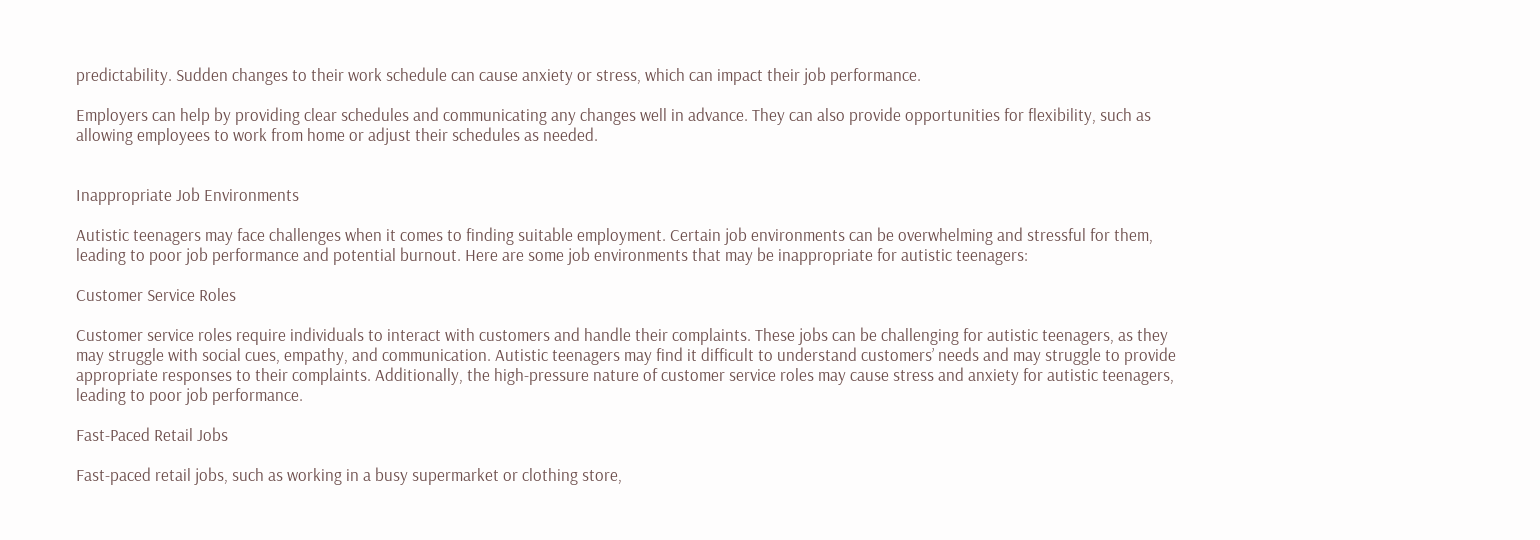predictability. Sudden changes to their work schedule can cause anxiety or stress, which can impact their job performance.

Employers can help by providing clear schedules and communicating any changes well in advance. They can also provide opportunities for flexibility, such as allowing employees to work from home or adjust their schedules as needed.


Inappropriate Job Environments

Autistic teenagers may face challenges when it comes to finding suitable employment. Certain job environments can be overwhelming and stressful for them, leading to poor job performance and potential burnout. Here are some job environments that may be inappropriate for autistic teenagers:

Customer Service Roles

Customer service roles require individuals to interact with customers and handle their complaints. These jobs can be challenging for autistic teenagers, as they may struggle with social cues, empathy, and communication. Autistic teenagers may find it difficult to understand customers’ needs and may struggle to provide appropriate responses to their complaints. Additionally, the high-pressure nature of customer service roles may cause stress and anxiety for autistic teenagers, leading to poor job performance.

Fast-Paced Retail Jobs

Fast-paced retail jobs, such as working in a busy supermarket or clothing store,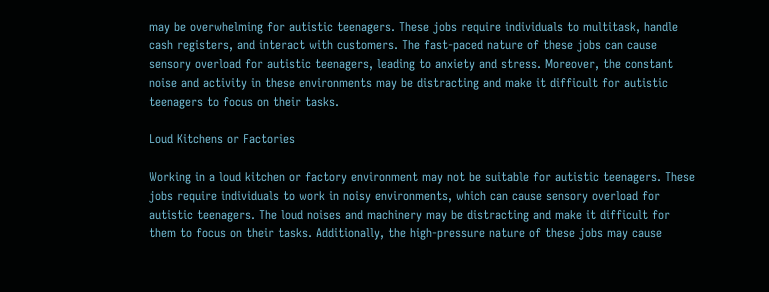may be overwhelming for autistic teenagers. These jobs require individuals to multitask, handle cash registers, and interact with customers. The fast-paced nature of these jobs can cause sensory overload for autistic teenagers, leading to anxiety and stress. Moreover, the constant noise and activity in these environments may be distracting and make it difficult for autistic teenagers to focus on their tasks.

Loud Kitchens or Factories

Working in a loud kitchen or factory environment may not be suitable for autistic teenagers. These jobs require individuals to work in noisy environments, which can cause sensory overload for autistic teenagers. The loud noises and machinery may be distracting and make it difficult for them to focus on their tasks. Additionally, the high-pressure nature of these jobs may cause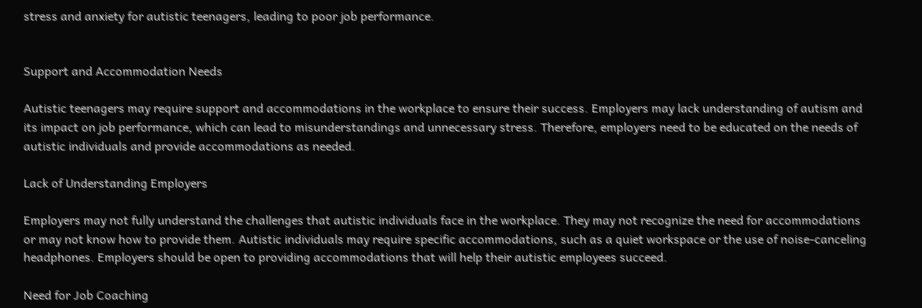stress and anxiety for autistic teenagers, leading to poor job performance.


Support and Accommodation Needs

Autistic teenagers may require support and accommodations in the workplace to ensure their success. Employers may lack understanding of autism and its impact on job performance, which can lead to misunderstandings and unnecessary stress. Therefore, employers need to be educated on the needs of autistic individuals and provide accommodations as needed.

Lack of Understanding Employers

Employers may not fully understand the challenges that autistic individuals face in the workplace. They may not recognize the need for accommodations or may not know how to provide them. Autistic individuals may require specific accommodations, such as a quiet workspace or the use of noise-canceling headphones. Employers should be open to providing accommodations that will help their autistic employees succeed.

Need for Job Coaching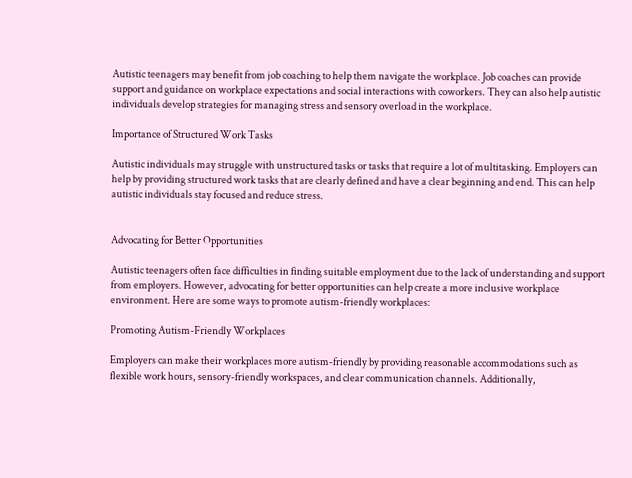Autistic teenagers may benefit from job coaching to help them navigate the workplace. Job coaches can provide support and guidance on workplace expectations and social interactions with coworkers. They can also help autistic individuals develop strategies for managing stress and sensory overload in the workplace.

Importance of Structured Work Tasks

Autistic individuals may struggle with unstructured tasks or tasks that require a lot of multitasking. Employers can help by providing structured work tasks that are clearly defined and have a clear beginning and end. This can help autistic individuals stay focused and reduce stress.


Advocating for Better Opportunities

Autistic teenagers often face difficulties in finding suitable employment due to the lack of understanding and support from employers. However, advocating for better opportunities can help create a more inclusive workplace environment. Here are some ways to promote autism-friendly workplaces:

Promoting Autism-Friendly Workplaces

Employers can make their workplaces more autism-friendly by providing reasonable accommodations such as flexible work hours, sensory-friendly workspaces, and clear communication channels. Additionally,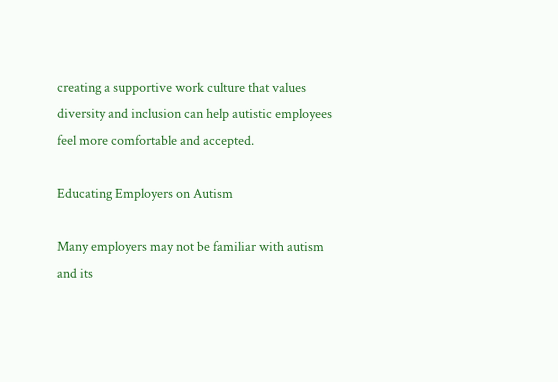creating a supportive work culture that values diversity and inclusion can help autistic employees feel more comfortable and accepted.

Educating Employers on Autism

Many employers may not be familiar with autism and its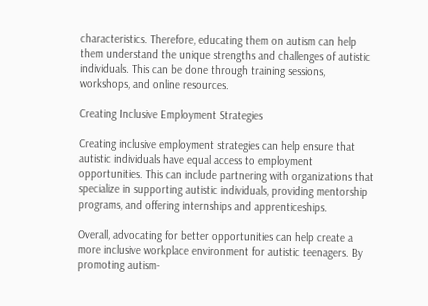characteristics. Therefore, educating them on autism can help them understand the unique strengths and challenges of autistic individuals. This can be done through training sessions, workshops, and online resources.

Creating Inclusive Employment Strategies

Creating inclusive employment strategies can help ensure that autistic individuals have equal access to employment opportunities. This can include partnering with organizations that specialize in supporting autistic individuals, providing mentorship programs, and offering internships and apprenticeships.

Overall, advocating for better opportunities can help create a more inclusive workplace environment for autistic teenagers. By promoting autism-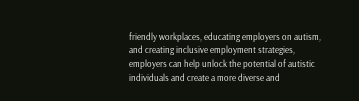friendly workplaces, educating employers on autism, and creating inclusive employment strategies, employers can help unlock the potential of autistic individuals and create a more diverse and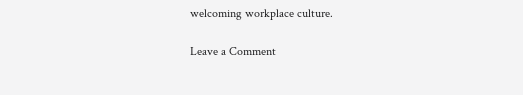welcoming workplace culture.

Leave a Comment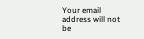Your email address will not be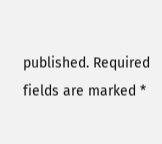published. Required fields are marked *